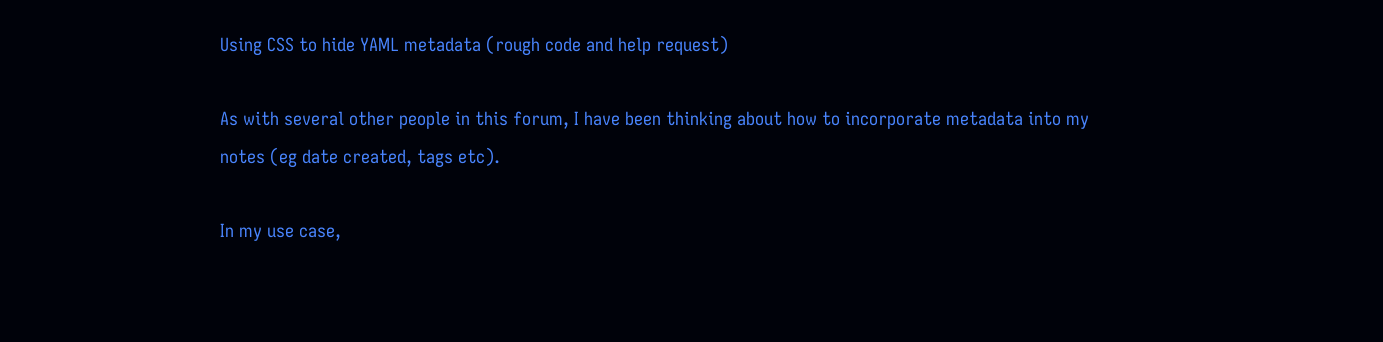Using CSS to hide YAML metadata (rough code and help request)

As with several other people in this forum, I have been thinking about how to incorporate metadata into my notes (eg date created, tags etc).

In my use case,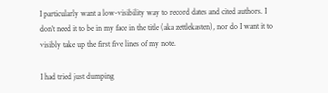I particularly want a low-visibility way to record dates and cited authors. I don’t need it to be in my face in the title (aka zettlekasten), nor do I want it to visibly take up the first five lines of my note.

I had tried just dumping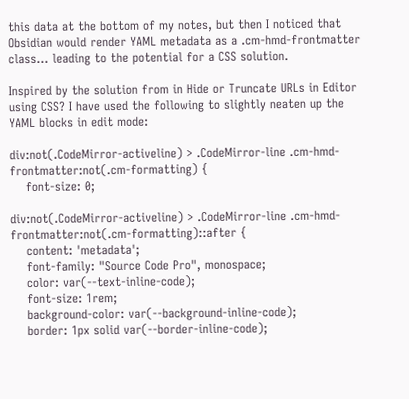this data at the bottom of my notes, but then I noticed that Obsidian would render YAML metadata as a .cm-hmd-frontmatter class… leading to the potential for a CSS solution.

Inspired by the solution from in Hide or Truncate URLs in Editor using CSS? I have used the following to slightly neaten up the YAML blocks in edit mode:

div:not(.CodeMirror-activeline) > .CodeMirror-line .cm-hmd-frontmatter:not(.cm-formatting) {
    font-size: 0;

div:not(.CodeMirror-activeline) > .CodeMirror-line .cm-hmd-frontmatter:not(.cm-formatting)::after {
    content: 'metadata';
    font-family: "Source Code Pro", monospace;
    color: var(--text-inline-code);
    font-size: 1rem;
    background-color: var(--background-inline-code);
    border: 1px solid var(--border-inline-code);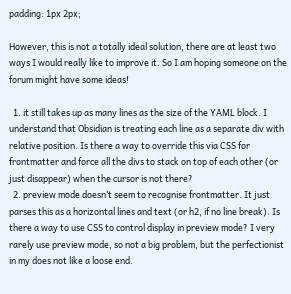padding: 1px 2px;

However, this is not a totally ideal solution, there are at least two ways I would really like to improve it. So I am hoping someone on the forum might have some ideas!

  1. it still takes up as many lines as the size of the YAML block. I understand that Obsidian is treating each line as a separate div with relative position. Is there a way to override this via CSS for frontmatter and force all the divs to stack on top of each other (or just disappear) when the cursor is not there?
  2. preview mode doesn’t seem to recognise frontmatter. It just parses this as a horizontal lines and text (or h2, if no line break). Is there a way to use CSS to control display in preview mode? I very rarely use preview mode, so not a big problem, but the perfectionist in my does not like a loose end.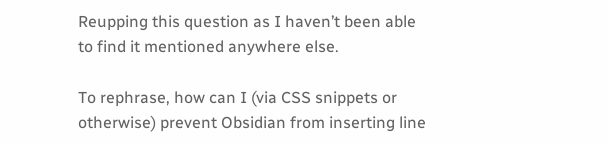Reupping this question as I haven’t been able to find it mentioned anywhere else.

To rephrase, how can I (via CSS snippets or otherwise) prevent Obsidian from inserting line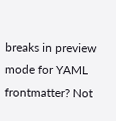breaks in preview mode for YAML frontmatter? Not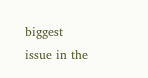biggest issue in the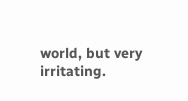world, but very irritating.